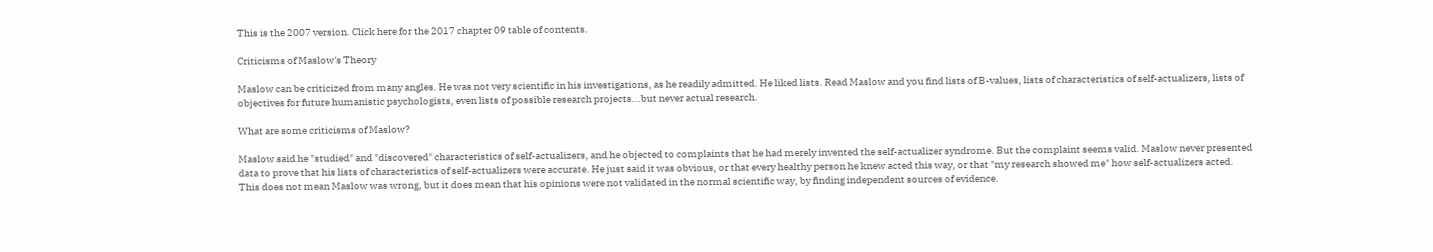This is the 2007 version. Click here for the 2017 chapter 09 table of contents.

Criticisms of Maslow's Theory

Maslow can be criticized from many angles. He was not very scientific in his investigations, as he readily admitted. He liked lists. Read Maslow and you find lists of B-values, lists of characteristics of self-actualizers, lists of objectives for future humanistic psychologists, even lists of possible research projects...but never actual research.

What are some criticisms of Maslow?

Maslow said he "studied" and "discovered" characteristics of self-actualizers, and he objected to complaints that he had merely invented the self-actualizer syndrome. But the complaint seems valid. Maslow never presented data to prove that his lists of characteristics of self-actualizers were accurate. He just said it was obvious, or that every healthy person he knew acted this way, or that "my research showed me" how self-actualizers acted. This does not mean Maslow was wrong, but it does mean that his opinions were not validated in the normal scientific way, by finding independent sources of evidence.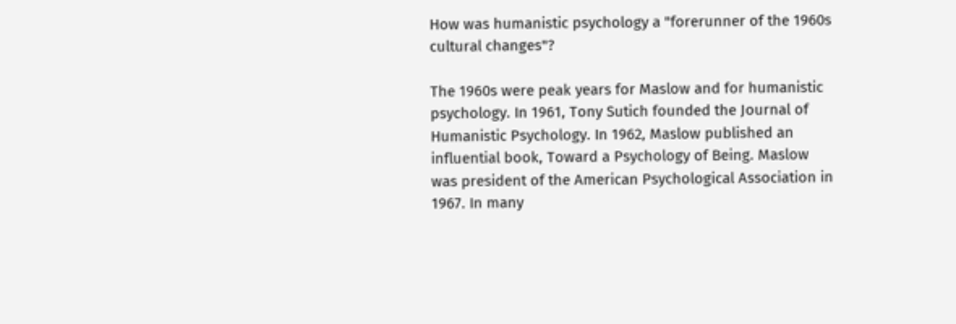How was humanistic psychology a "forerunner of the 1960s cultural changes"?

The 1960s were peak years for Maslow and for humanistic psychology. In 1961, Tony Sutich founded the Journal of Humanistic Psychology. In 1962, Maslow published an influential book, Toward a Psychology of Being. Maslow was president of the American Psychological Association in 1967. In many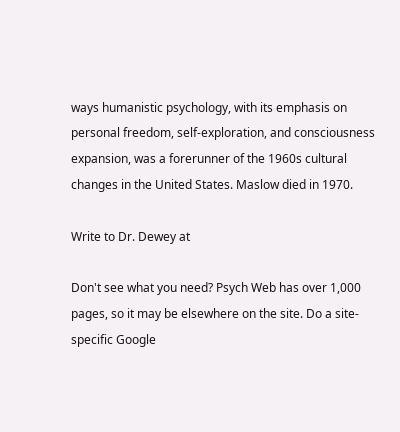ways humanistic psychology, with its emphasis on personal freedom, self-exploration, and consciousness expansion, was a forerunner of the 1960s cultural changes in the United States. Maslow died in 1970.

Write to Dr. Dewey at

Don't see what you need? Psych Web has over 1,000 pages, so it may be elsewhere on the site. Do a site-specific Google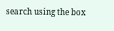search using the box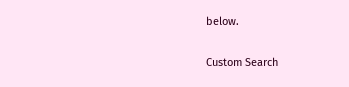below.

Custom Search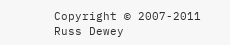Copyright © 2007-2011 Russ Dewey